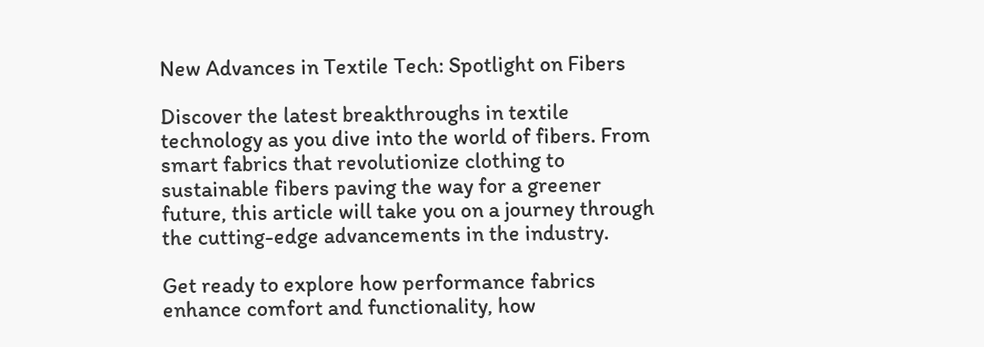New Advances in Textile Tech: Spotlight on Fibers

Discover the latest breakthroughs in textile technology as you dive into the world of fibers. From smart fabrics that revolutionize clothing to sustainable fibers paving the way for a greener future, this article will take you on a journey through the cutting-edge advancements in the industry.

Get ready to explore how performance fabrics enhance comfort and functionality, how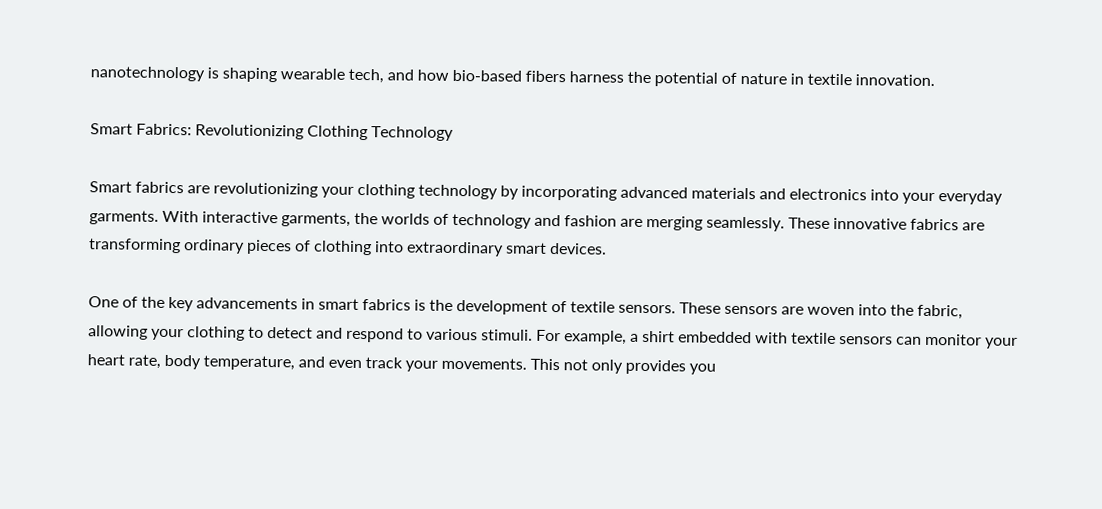nanotechnology is shaping wearable tech, and how bio-based fibers harness the potential of nature in textile innovation.

Smart Fabrics: Revolutionizing Clothing Technology

Smart fabrics are revolutionizing your clothing technology by incorporating advanced materials and electronics into your everyday garments. With interactive garments, the worlds of technology and fashion are merging seamlessly. These innovative fabrics are transforming ordinary pieces of clothing into extraordinary smart devices.

One of the key advancements in smart fabrics is the development of textile sensors. These sensors are woven into the fabric, allowing your clothing to detect and respond to various stimuli. For example, a shirt embedded with textile sensors can monitor your heart rate, body temperature, and even track your movements. This not only provides you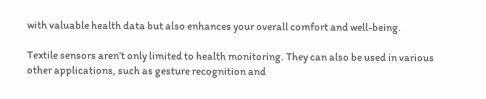with valuable health data but also enhances your overall comfort and well-being.

Textile sensors aren’t only limited to health monitoring. They can also be used in various other applications, such as gesture recognition and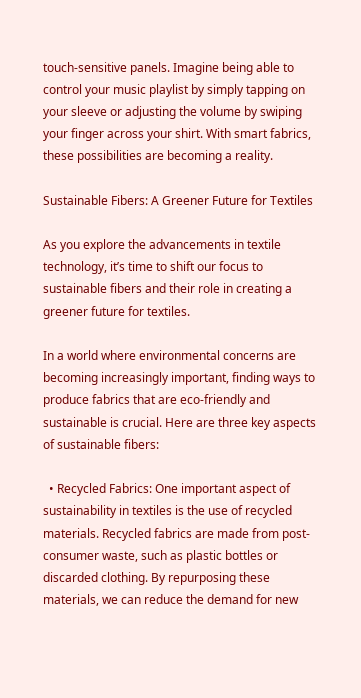touch-sensitive panels. Imagine being able to control your music playlist by simply tapping on your sleeve or adjusting the volume by swiping your finger across your shirt. With smart fabrics, these possibilities are becoming a reality.

Sustainable Fibers: A Greener Future for Textiles

As you explore the advancements in textile technology, it’s time to shift our focus to sustainable fibers and their role in creating a greener future for textiles.

In a world where environmental concerns are becoming increasingly important, finding ways to produce fabrics that are eco-friendly and sustainable is crucial. Here are three key aspects of sustainable fibers:

  • Recycled Fabrics: One important aspect of sustainability in textiles is the use of recycled materials. Recycled fabrics are made from post-consumer waste, such as plastic bottles or discarded clothing. By repurposing these materials, we can reduce the demand for new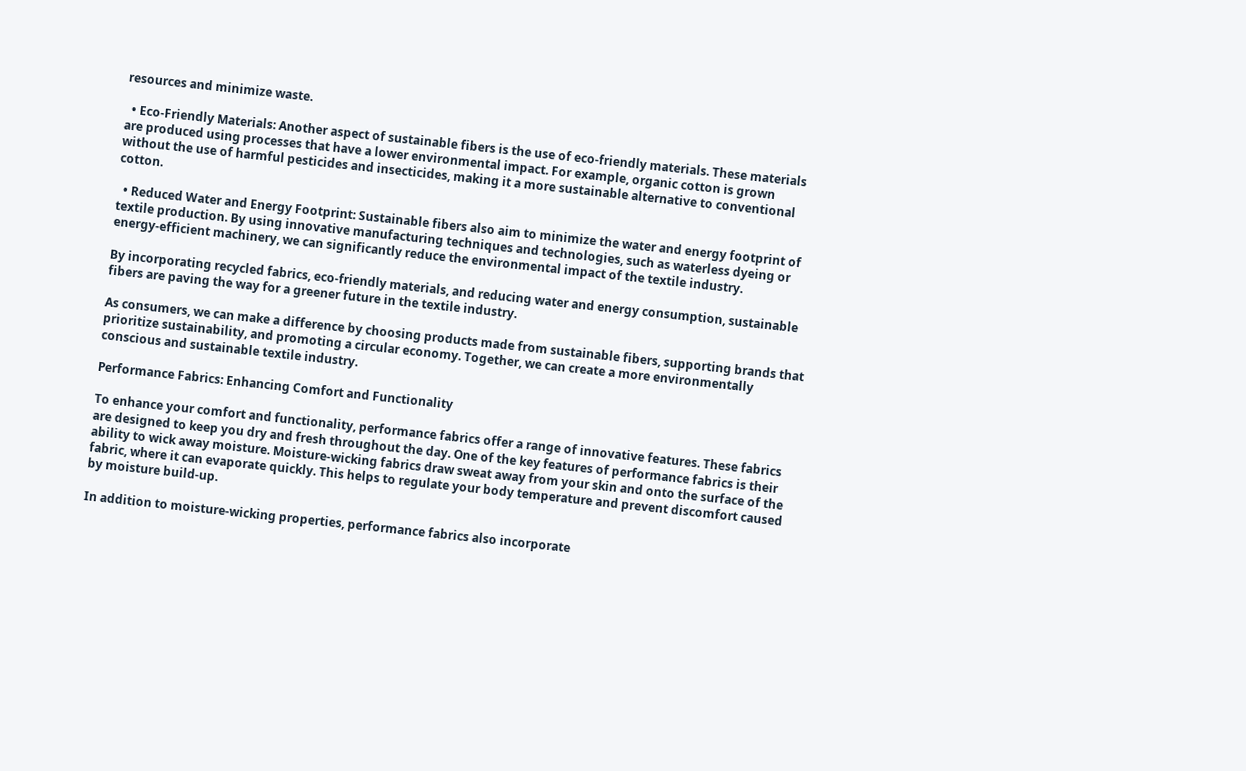resources and minimize waste.

  • Eco-Friendly Materials: Another aspect of sustainable fibers is the use of eco-friendly materials. These materials are produced using processes that have a lower environmental impact. For example, organic cotton is grown without the use of harmful pesticides and insecticides, making it a more sustainable alternative to conventional cotton.

  • Reduced Water and Energy Footprint: Sustainable fibers also aim to minimize the water and energy footprint of textile production. By using innovative manufacturing techniques and technologies, such as waterless dyeing or energy-efficient machinery, we can significantly reduce the environmental impact of the textile industry.

By incorporating recycled fabrics, eco-friendly materials, and reducing water and energy consumption, sustainable fibers are paving the way for a greener future in the textile industry.

As consumers, we can make a difference by choosing products made from sustainable fibers, supporting brands that prioritize sustainability, and promoting a circular economy. Together, we can create a more environmentally conscious and sustainable textile industry.

Performance Fabrics: Enhancing Comfort and Functionality

To enhance your comfort and functionality, performance fabrics offer a range of innovative features. These fabrics are designed to keep you dry and fresh throughout the day. One of the key features of performance fabrics is their ability to wick away moisture. Moisture-wicking fabrics draw sweat away from your skin and onto the surface of the fabric, where it can evaporate quickly. This helps to regulate your body temperature and prevent discomfort caused by moisture build-up.

In addition to moisture-wicking properties, performance fabrics also incorporate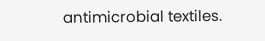antimicrobial textiles.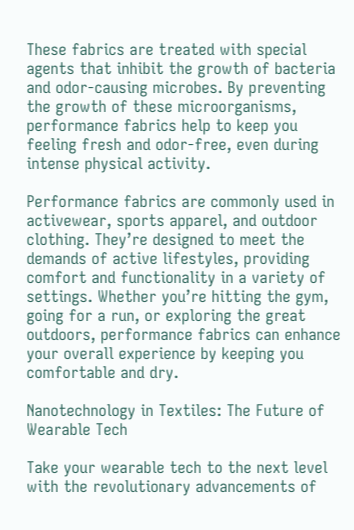These fabrics are treated with special agents that inhibit the growth of bacteria and odor-causing microbes. By preventing the growth of these microorganisms, performance fabrics help to keep you feeling fresh and odor-free, even during intense physical activity.

Performance fabrics are commonly used in activewear, sports apparel, and outdoor clothing. They’re designed to meet the demands of active lifestyles, providing comfort and functionality in a variety of settings. Whether you’re hitting the gym, going for a run, or exploring the great outdoors, performance fabrics can enhance your overall experience by keeping you comfortable and dry.

Nanotechnology in Textiles: The Future of Wearable Tech

Take your wearable tech to the next level with the revolutionary advancements of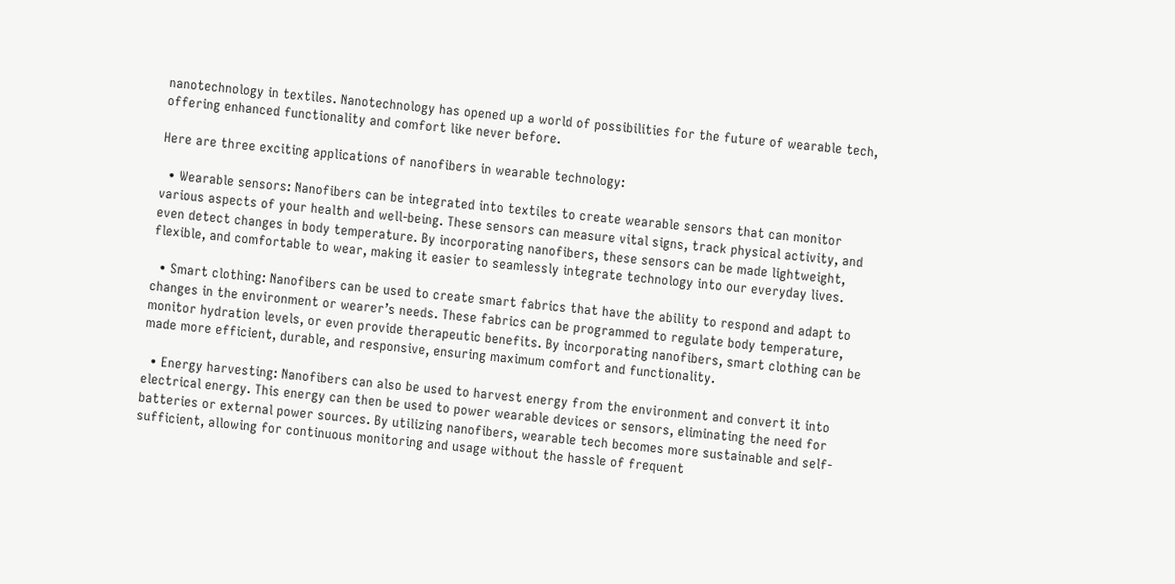nanotechnology in textiles. Nanotechnology has opened up a world of possibilities for the future of wearable tech, offering enhanced functionality and comfort like never before.

Here are three exciting applications of nanofibers in wearable technology:

  • Wearable sensors: Nanofibers can be integrated into textiles to create wearable sensors that can monitor various aspects of your health and well-being. These sensors can measure vital signs, track physical activity, and even detect changes in body temperature. By incorporating nanofibers, these sensors can be made lightweight, flexible, and comfortable to wear, making it easier to seamlessly integrate technology into our everyday lives.

  • Smart clothing: Nanofibers can be used to create smart fabrics that have the ability to respond and adapt to changes in the environment or wearer’s needs. These fabrics can be programmed to regulate body temperature, monitor hydration levels, or even provide therapeutic benefits. By incorporating nanofibers, smart clothing can be made more efficient, durable, and responsive, ensuring maximum comfort and functionality.

  • Energy harvesting: Nanofibers can also be used to harvest energy from the environment and convert it into electrical energy. This energy can then be used to power wearable devices or sensors, eliminating the need for batteries or external power sources. By utilizing nanofibers, wearable tech becomes more sustainable and self-sufficient, allowing for continuous monitoring and usage without the hassle of frequent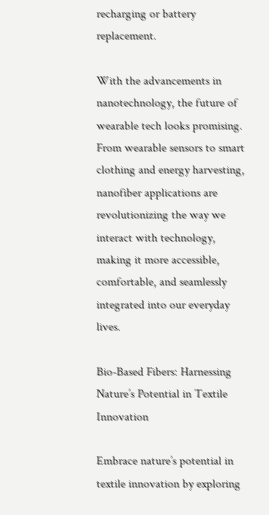recharging or battery replacement.

With the advancements in nanotechnology, the future of wearable tech looks promising. From wearable sensors to smart clothing and energy harvesting, nanofiber applications are revolutionizing the way we interact with technology, making it more accessible, comfortable, and seamlessly integrated into our everyday lives.

Bio-Based Fibers: Harnessing Nature’s Potential in Textile Innovation

Embrace nature’s potential in textile innovation by exploring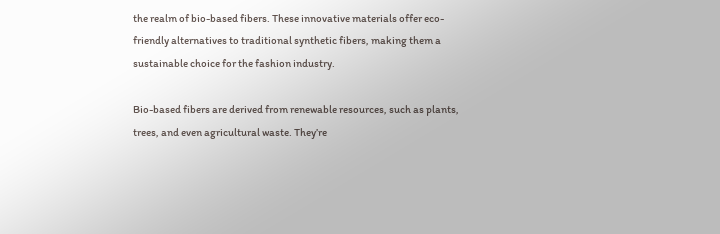the realm of bio-based fibers. These innovative materials offer eco-friendly alternatives to traditional synthetic fibers, making them a sustainable choice for the fashion industry.

Bio-based fibers are derived from renewable resources, such as plants, trees, and even agricultural waste. They’re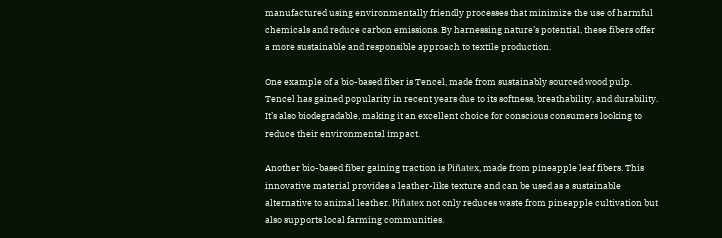manufactured using environmentally friendly processes that minimize the use of harmful chemicals and reduce carbon emissions. By harnessing nature’s potential, these fibers offer a more sustainable and responsible approach to textile production.

One example of a bio-based fiber is Tencel, made from sustainably sourced wood pulp. Tencel has gained popularity in recent years due to its softness, breathability, and durability. It’s also biodegradable, making it an excellent choice for conscious consumers looking to reduce their environmental impact.

Another bio-based fiber gaining traction is Piñatex, made from pineapple leaf fibers. This innovative material provides a leather-like texture and can be used as a sustainable alternative to animal leather. Piñatex not only reduces waste from pineapple cultivation but also supports local farming communities.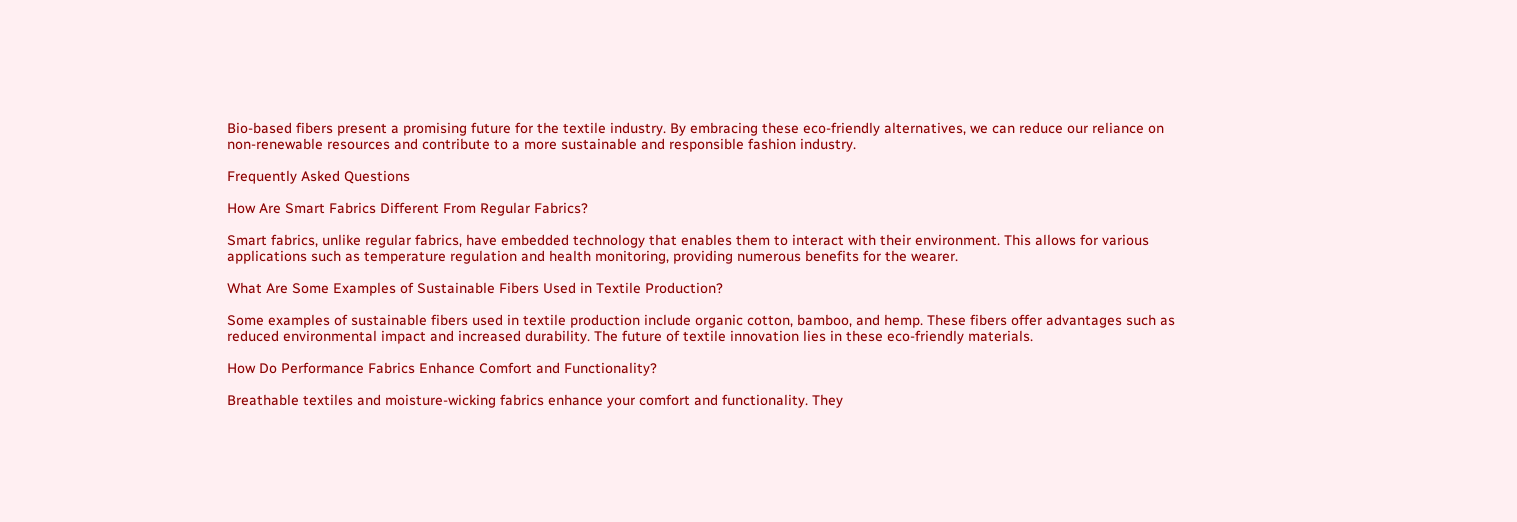Bio-based fibers present a promising future for the textile industry. By embracing these eco-friendly alternatives, we can reduce our reliance on non-renewable resources and contribute to a more sustainable and responsible fashion industry.

Frequently Asked Questions

How Are Smart Fabrics Different From Regular Fabrics?

Smart fabrics, unlike regular fabrics, have embedded technology that enables them to interact with their environment. This allows for various applications such as temperature regulation and health monitoring, providing numerous benefits for the wearer.

What Are Some Examples of Sustainable Fibers Used in Textile Production?

Some examples of sustainable fibers used in textile production include organic cotton, bamboo, and hemp. These fibers offer advantages such as reduced environmental impact and increased durability. The future of textile innovation lies in these eco-friendly materials.

How Do Performance Fabrics Enhance Comfort and Functionality?

Breathable textiles and moisture-wicking fabrics enhance your comfort and functionality. They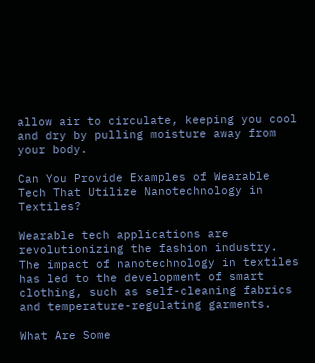allow air to circulate, keeping you cool and dry by pulling moisture away from your body.

Can You Provide Examples of Wearable Tech That Utilize Nanotechnology in Textiles?

Wearable tech applications are revolutionizing the fashion industry. The impact of nanotechnology in textiles has led to the development of smart clothing, such as self-cleaning fabrics and temperature-regulating garments.

What Are Some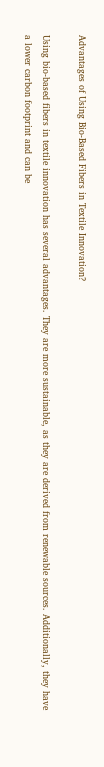Advantages of Using Bio-Based Fibers in Textile Innovation?

Using bio-based fibers in textile innovation has several advantages. They are more sustainable, as they are derived from renewable sources. Additionally, they have a lower carbon footprint and can be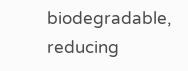biodegradable, reducing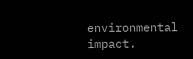environmental impact.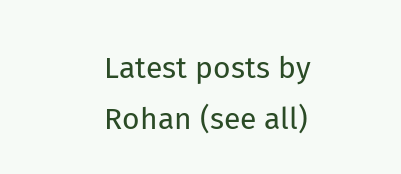Latest posts by Rohan (see all)